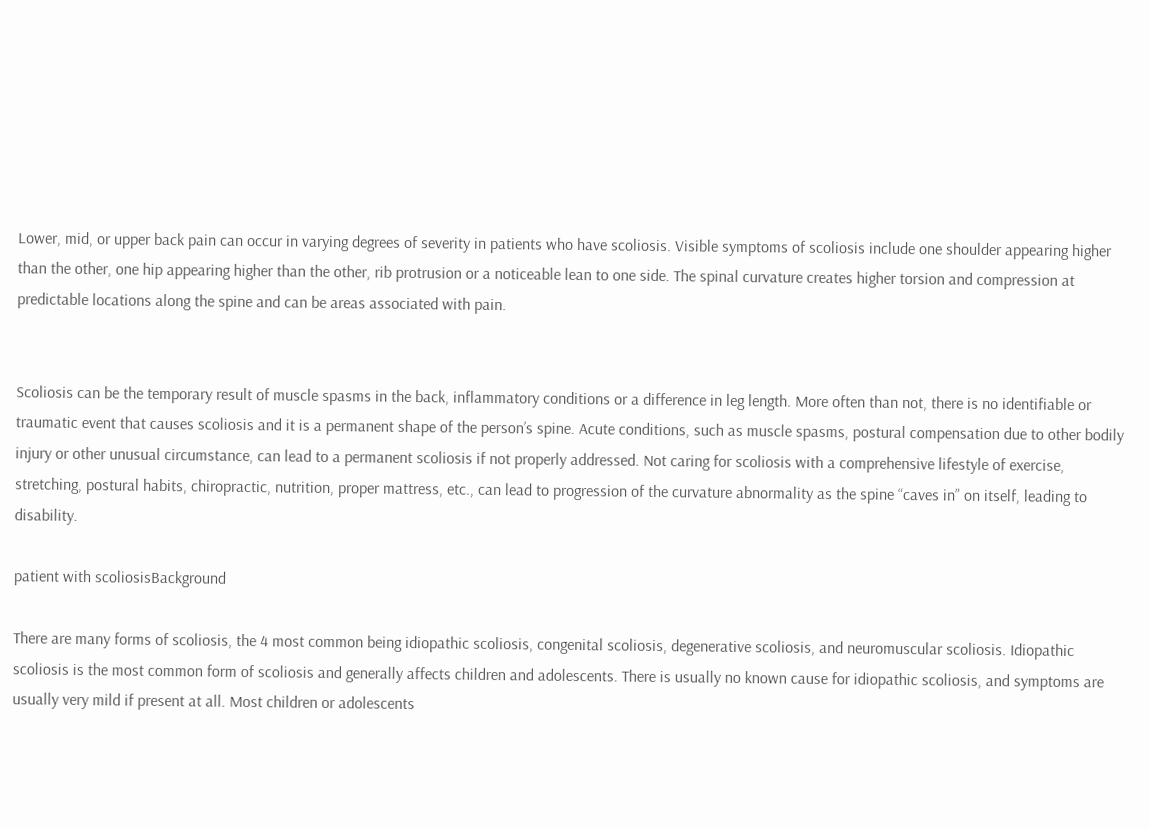Lower, mid, or upper back pain can occur in varying degrees of severity in patients who have scoliosis. Visible symptoms of scoliosis include one shoulder appearing higher than the other, one hip appearing higher than the other, rib protrusion or a noticeable lean to one side. The spinal curvature creates higher torsion and compression at predictable locations along the spine and can be areas associated with pain.


Scoliosis can be the temporary result of muscle spasms in the back, inflammatory conditions or a difference in leg length. More often than not, there is no identifiable or traumatic event that causes scoliosis and it is a permanent shape of the person’s spine. Acute conditions, such as muscle spasms, postural compensation due to other bodily injury or other unusual circumstance, can lead to a permanent scoliosis if not properly addressed. Not caring for scoliosis with a comprehensive lifestyle of exercise, stretching, postural habits, chiropractic, nutrition, proper mattress, etc., can lead to progression of the curvature abnormality as the spine “caves in” on itself, leading to disability.

patient with scoliosisBackground

There are many forms of scoliosis, the 4 most common being idiopathic scoliosis, congenital scoliosis, degenerative scoliosis, and neuromuscular scoliosis. Idiopathic scoliosis is the most common form of scoliosis and generally affects children and adolescents. There is usually no known cause for idiopathic scoliosis, and symptoms are usually very mild if present at all. Most children or adolescents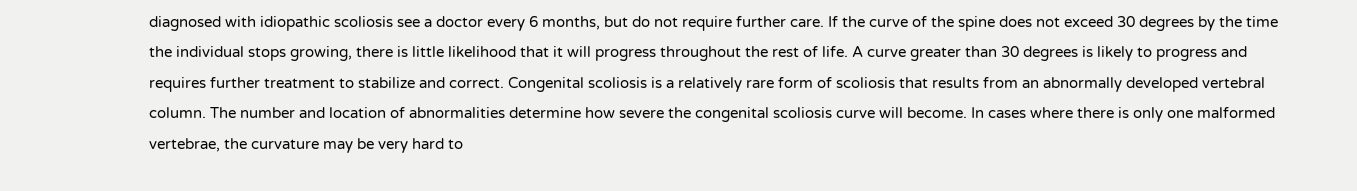diagnosed with idiopathic scoliosis see a doctor every 6 months, but do not require further care. If the curve of the spine does not exceed 30 degrees by the time the individual stops growing, there is little likelihood that it will progress throughout the rest of life. A curve greater than 30 degrees is likely to progress and requires further treatment to stabilize and correct. Congenital scoliosis is a relatively rare form of scoliosis that results from an abnormally developed vertebral column. The number and location of abnormalities determine how severe the congenital scoliosis curve will become. In cases where there is only one malformed vertebrae, the curvature may be very hard to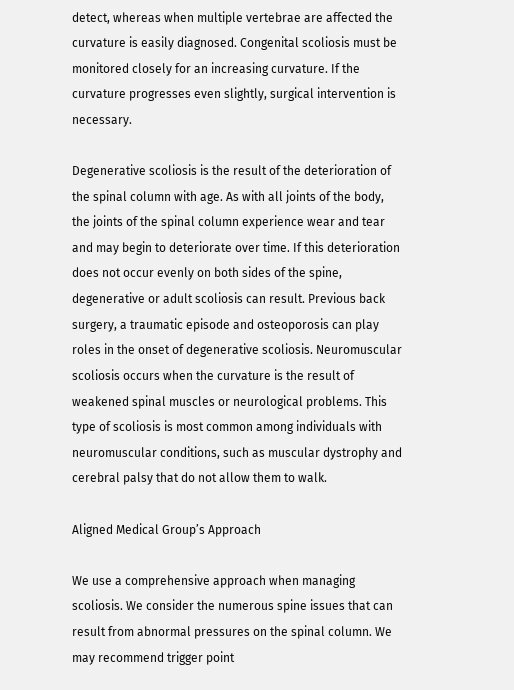detect, whereas when multiple vertebrae are affected the curvature is easily diagnosed. Congenital scoliosis must be monitored closely for an increasing curvature. If the curvature progresses even slightly, surgical intervention is necessary.

Degenerative scoliosis is the result of the deterioration of the spinal column with age. As with all joints of the body, the joints of the spinal column experience wear and tear and may begin to deteriorate over time. If this deterioration does not occur evenly on both sides of the spine, degenerative or adult scoliosis can result. Previous back surgery, a traumatic episode and osteoporosis can play roles in the onset of degenerative scoliosis. Neuromuscular scoliosis occurs when the curvature is the result of weakened spinal muscles or neurological problems. This type of scoliosis is most common among individuals with neuromuscular conditions, such as muscular dystrophy and cerebral palsy that do not allow them to walk.

Aligned Medical Group’s Approach

We use a comprehensive approach when managing scoliosis. We consider the numerous spine issues that can result from abnormal pressures on the spinal column. We may recommend trigger point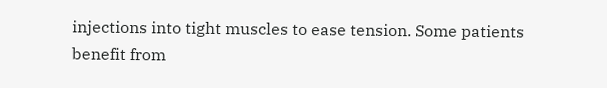injections into tight muscles to ease tension. Some patients benefit from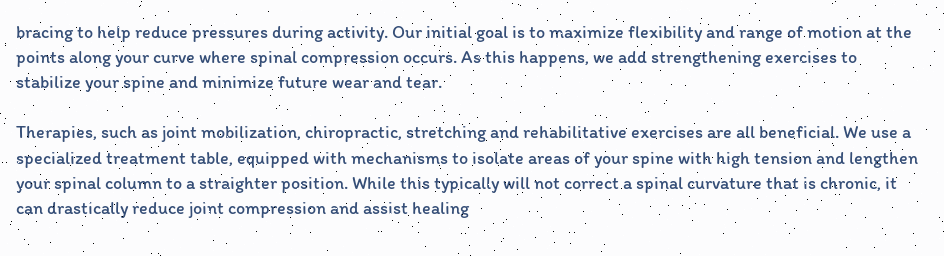bracing to help reduce pressures during activity. Our initial goal is to maximize flexibility and range of motion at the points along your curve where spinal compression occurs. As this happens, we add strengthening exercises to stabilize your spine and minimize future wear and tear.

Therapies, such as joint mobilization, chiropractic, stretching and rehabilitative exercises are all beneficial. We use a specialized treatment table, equipped with mechanisms to isolate areas of your spine with high tension and lengthen your spinal column to a straighter position. While this typically will not correct a spinal curvature that is chronic, it can drastically reduce joint compression and assist healing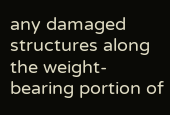any damaged structures along the weight-bearing portion of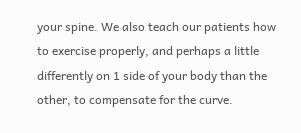your spine. We also teach our patients how to exercise properly, and perhaps a little differently on 1 side of your body than the other, to compensate for the curve.